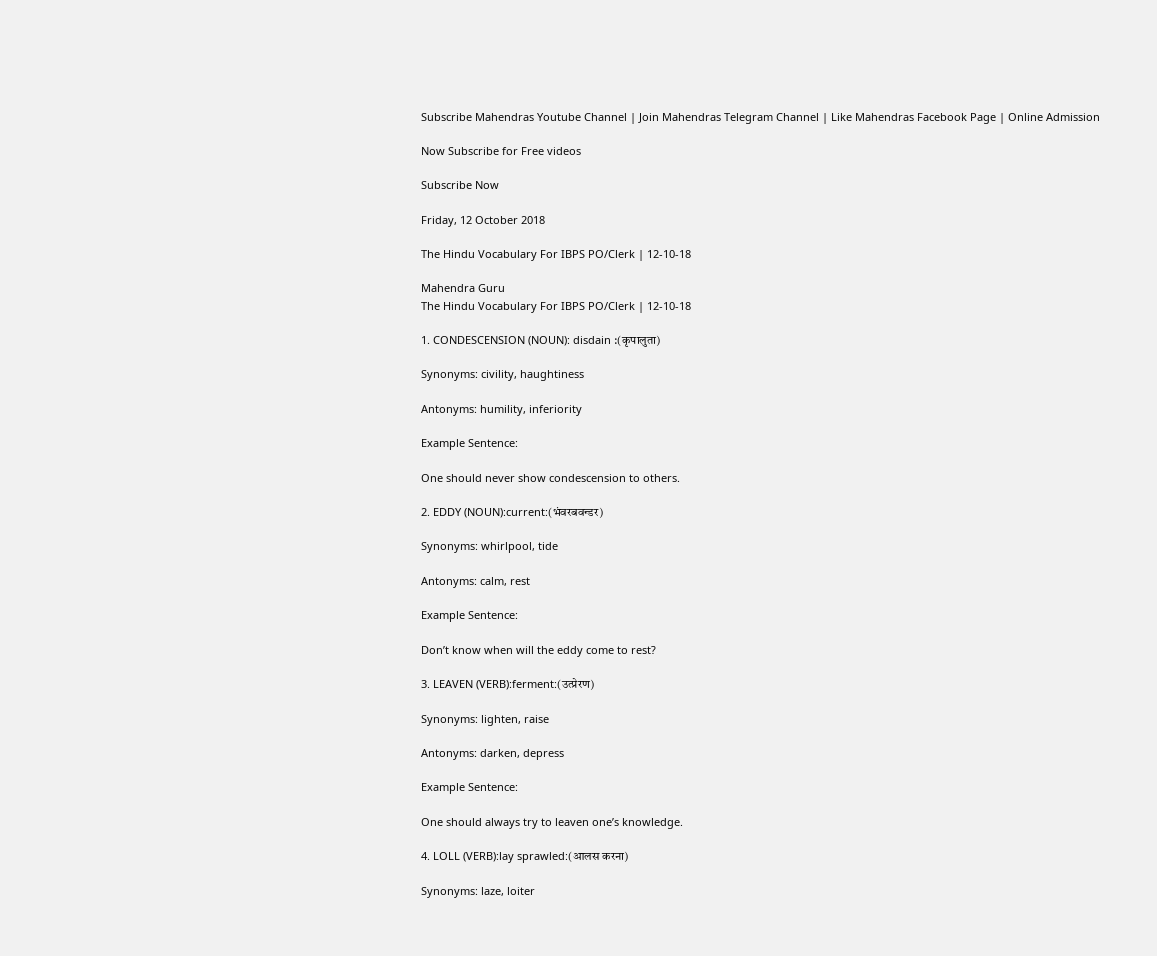Subscribe Mahendras Youtube Channel | Join Mahendras Telegram Channel | Like Mahendras Facebook Page | Online Admission

Now Subscribe for Free videos

Subscribe Now

Friday, 12 October 2018

The Hindu Vocabulary For IBPS PO/Clerk | 12-10-18

Mahendra Guru
The Hindu Vocabulary For IBPS PO/Clerk | 12-10-18

1. CONDESCENSION (NOUN): disdain :(कृपालुता)

Synonyms: civility, haughtiness

Antonyms: humility, inferiority

Example Sentence:

One should never show condescension to others.

2. EDDY (NOUN):current:(भंवरबवन्डर)

Synonyms: whirlpool, tide

Antonyms: calm, rest

Example Sentence:

Don’t know when will the eddy come to rest?

3. LEAVEN (VERB):ferment:(उत्प्रेरण)

Synonyms: lighten, raise

Antonyms: darken, depress

Example Sentence:

One should always try to leaven one’s knowledge.

4. LOLL (VERB):lay sprawled:(आलस करना)

Synonyms: laze, loiter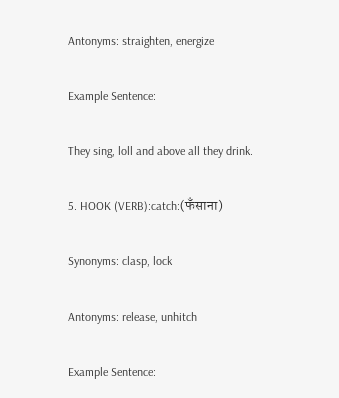Antonyms: straighten, energize

Example Sentence:

They sing, loll and above all they drink.

5. HOOK (VERB):catch:(फँसाना)

Synonyms: clasp, lock

Antonyms: release, unhitch

Example Sentence: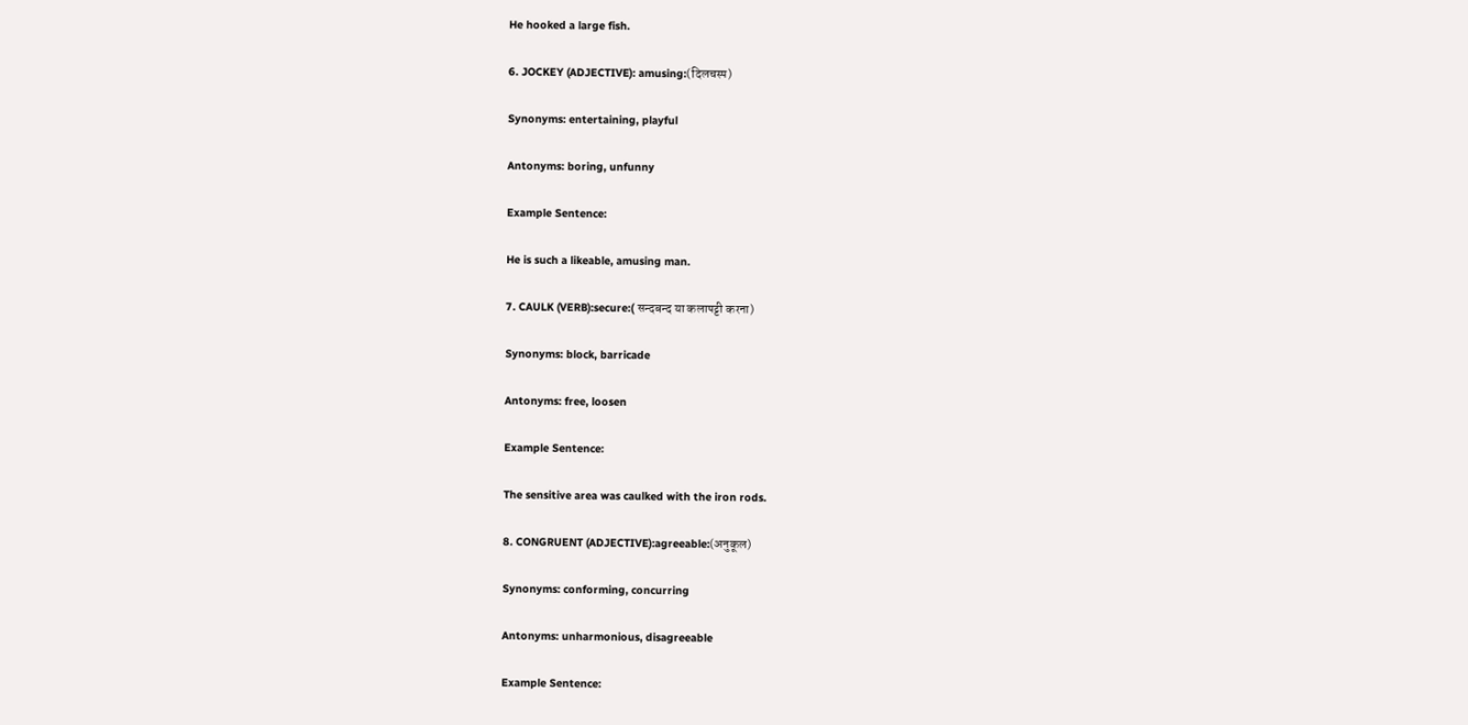He hooked a large fish.

6. JOCKEY (ADJECTIVE): amusing:(दिलचस्प)

Synonyms: entertaining, playful

Antonyms: boring, unfunny

Example Sentence:

He is such a likeable, amusing man.

7. CAULK (VERB):secure:( सन्दबन्द या कलापट्टी करना)

Synonyms: block, barricade

Antonyms: free, loosen

Example Sentence:

The sensitive area was caulked with the iron rods.

8. CONGRUENT (ADJECTIVE):agreeable:(अनुकूल)

Synonyms: conforming, concurring

Antonyms: unharmonious, disagreeable

Example Sentence: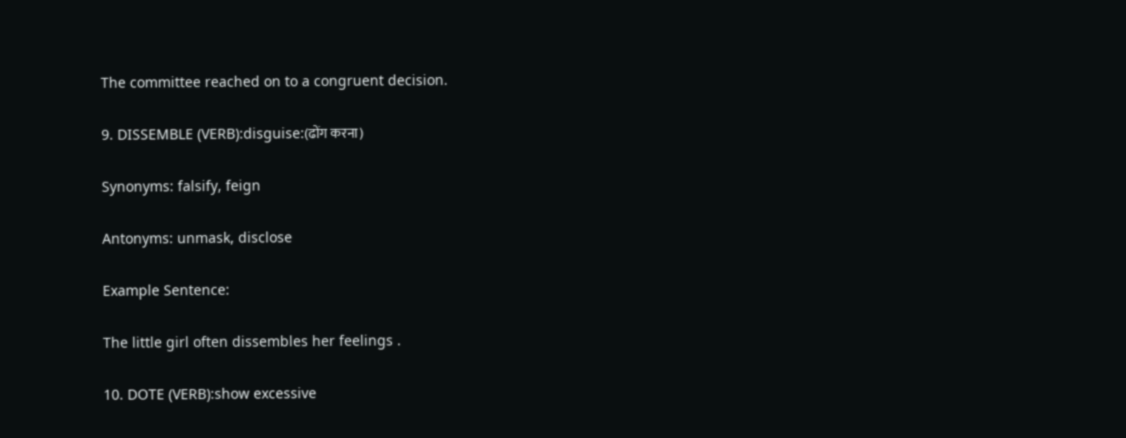The committee reached on to a congruent decision.

9. DISSEMBLE (VERB):disguise:(ढोंग करना)

Synonyms: falsify, feign

Antonyms: unmask, disclose

Example Sentence:

The little girl often dissembles her feelings .

10. DOTE (VERB):show excessive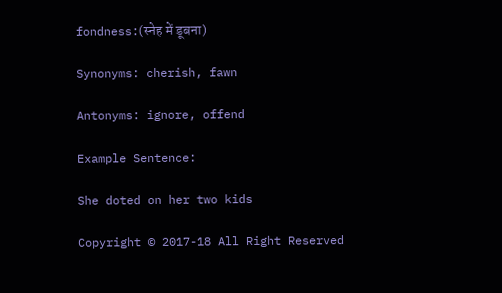fondness:(स्नेह में डूबना)

Synonyms: cherish, fawn

Antonyms: ignore, offend

Example Sentence:

She doted on her two kids

Copyright © 2017-18 All Right Reserved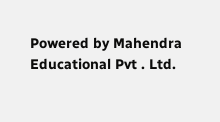Powered by Mahendra Educational Pvt . Ltd.